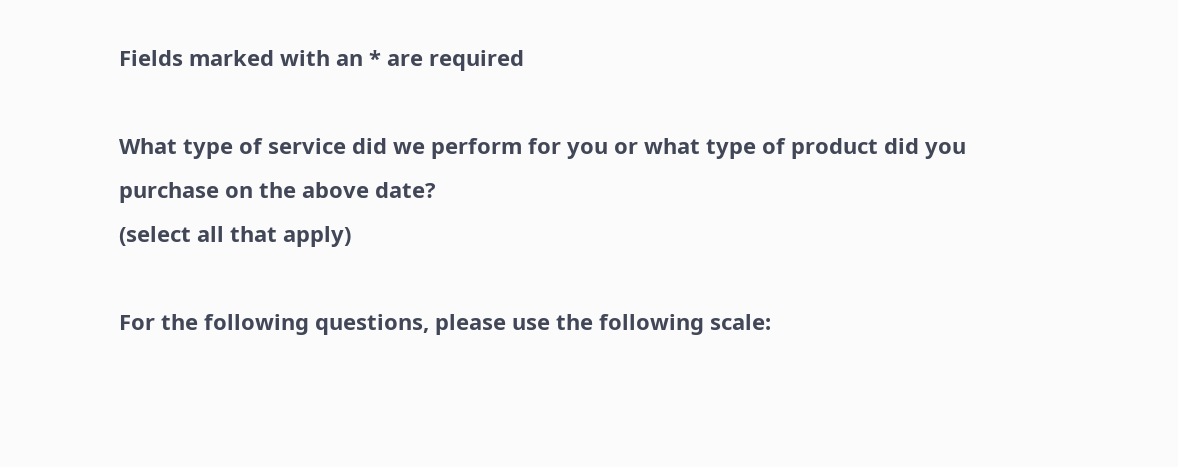Fields marked with an * are required

What type of service did we perform for you or what type of product did you purchase on the above date?
(select all that apply)

For the following questions, please use the following scale: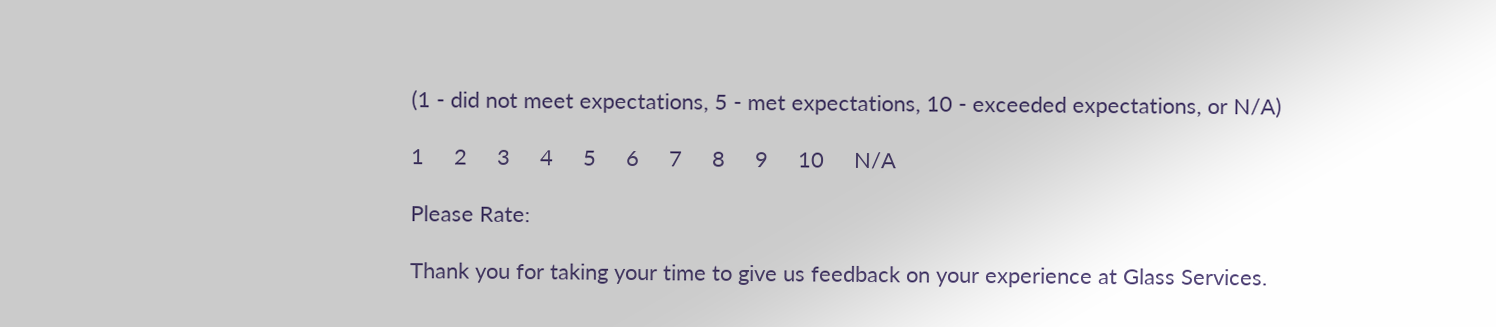(1 - did not meet expectations, 5 - met expectations, 10 - exceeded expectations, or N/A)

1     2     3     4     5     6     7     8     9     10     N/A

Please Rate:

Thank you for taking your time to give us feedback on your experience at Glass Services.